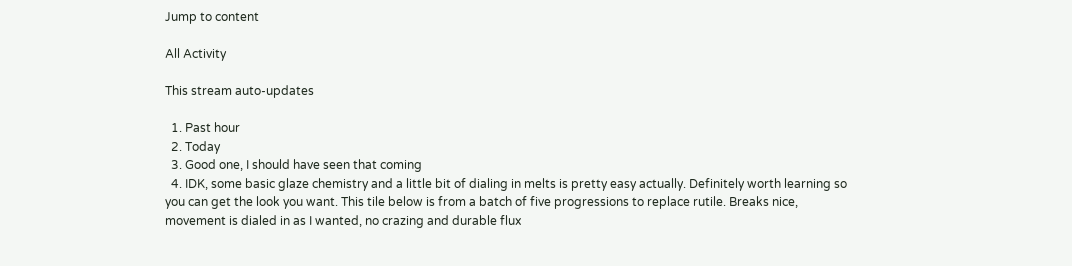Jump to content

All Activity

This stream auto-updates

  1. Past hour
  2. Today
  3. Good one, I should have seen that coming
  4. IDK, some basic glaze chemistry and a little bit of dialing in melts is pretty easy actually. Definitely worth learning so you can get the look you want. This tile below is from a batch of five progressions to replace rutile. Breaks nice, movement is dialed in as I wanted, no crazing and durable flux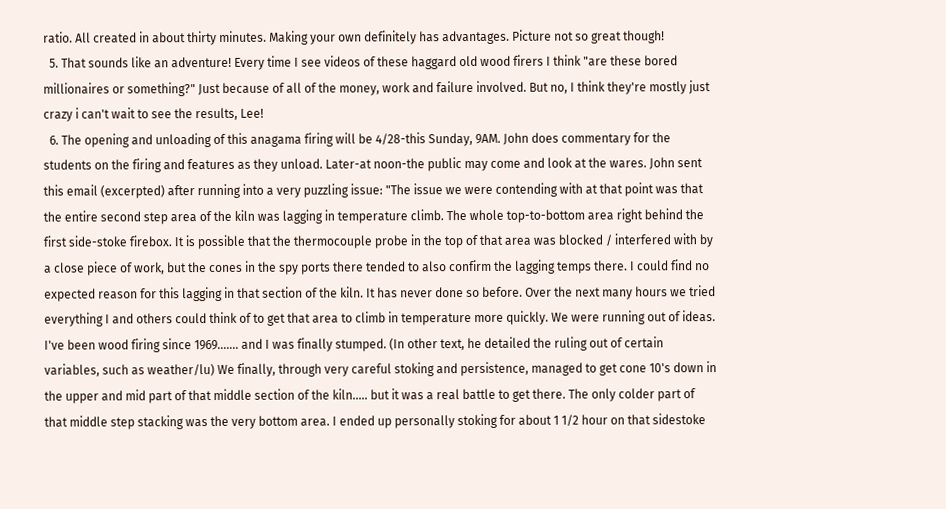ratio. All created in about thirty minutes. Making your own definitely has advantages. Picture not so great though!
  5. That sounds like an adventure! Every time I see videos of these haggard old wood firers I think "are these bored millionaires or something?" Just because of all of the money, work and failure involved. But no, I think they're mostly just crazy i can't wait to see the results, Lee!
  6. The opening and unloading of this anagama firing will be 4/28-this Sunday, 9AM. John does commentary for the students on the firing and features as they unload. Later-at noon-the public may come and look at the wares. John sent this email (excerpted) after running into a very puzzling issue: "The issue we were contending with at that point was that the entire second step area of the kiln was lagging in temperature climb. The whole top-to-bottom area right behind the first side-stoke firebox. It is possible that the thermocouple probe in the top of that area was blocked / interfered with by a close piece of work, but the cones in the spy ports there tended to also confirm the lagging temps there. I could find no expected reason for this lagging in that section of the kiln. It has never done so before. Over the next many hours we tried everything I and others could think of to get that area to climb in temperature more quickly. We were running out of ideas. I've been wood firing since 1969....... and I was finally stumped. (In other text, he detailed the ruling out of certain variables, such as weather/lu) We finally, through very careful stoking and persistence, managed to get cone 10's down in the upper and mid part of that middle section of the kiln..... but it was a real battle to get there. The only colder part of that middle step stacking was the very bottom area. I ended up personally stoking for about 1 1/2 hour on that sidestoke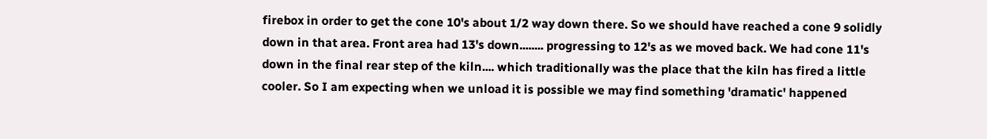firebox in order to get the cone 10's about 1/2 way down there. So we should have reached a cone 9 solidly down in that area. Front area had 13's down........ progressing to 12's as we moved back. We had cone 11's down in the final rear step of the kiln.... which traditionally was the place that the kiln has fired a little cooler. So I am expecting when we unload it is possible we may find something 'dramatic' happened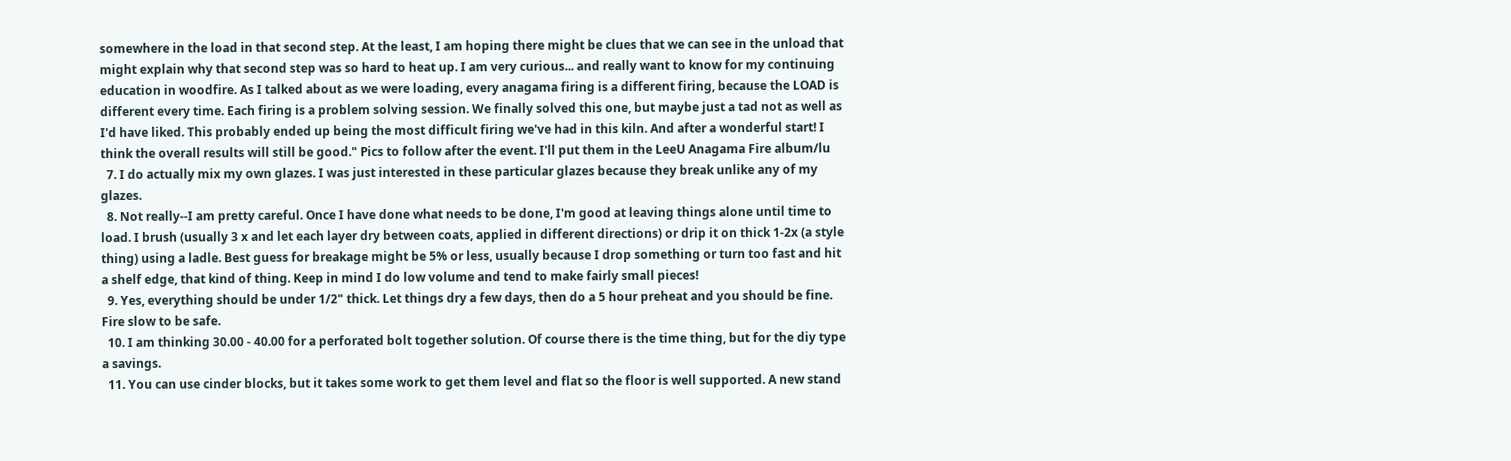somewhere in the load in that second step. At the least, I am hoping there might be clues that we can see in the unload that might explain why that second step was so hard to heat up. I am very curious... and really want to know for my continuing education in woodfire. As I talked about as we were loading, every anagama firing is a different firing, because the LOAD is different every time. Each firing is a problem solving session. We finally solved this one, but maybe just a tad not as well as I'd have liked. This probably ended up being the most difficult firing we've had in this kiln. And after a wonderful start! I think the overall results will still be good." Pics to follow after the event. I'll put them in the LeeU Anagama Fire album/lu
  7. I do actually mix my own glazes. I was just interested in these particular glazes because they break unlike any of my glazes.
  8. Not really--I am pretty careful. Once I have done what needs to be done, I'm good at leaving things alone until time to load. I brush (usually 3 x and let each layer dry between coats, applied in different directions) or drip it on thick 1-2x (a style thing) using a ladle. Best guess for breakage might be 5% or less, usually because I drop something or turn too fast and hit a shelf edge, that kind of thing. Keep in mind I do low volume and tend to make fairly small pieces!
  9. Yes, everything should be under 1/2" thick. Let things dry a few days, then do a 5 hour preheat and you should be fine. Fire slow to be safe.
  10. I am thinking 30.00 - 40.00 for a perforated bolt together solution. Of course there is the time thing, but for the diy type a savings.
  11. You can use cinder blocks, but it takes some work to get them level and flat so the floor is well supported. A new stand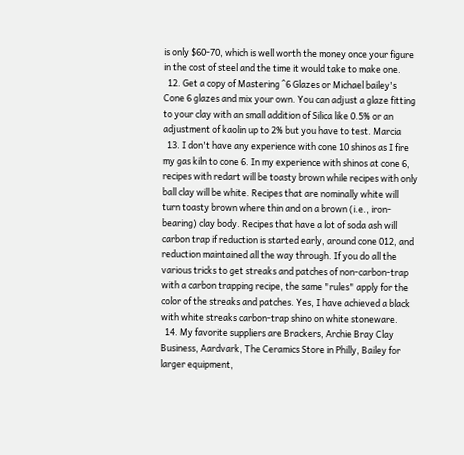is only $60-70, which is well worth the money once your figure in the cost of steel and the time it would take to make one.
  12. Get a copy of Mastering ^6 Glazes or Michael bailey's Cone 6 glazes and mix your own. You can adjust a glaze fitting to your clay with an small addition of Silica like 0.5% or an adjustment of kaolin up to 2% but you have to test. Marcia
  13. I don't have any experience with cone 10 shinos as I fire my gas kiln to cone 6. In my experience with shinos at cone 6, recipes with redart will be toasty brown while recipes with only ball clay will be white. Recipes that are nominally white will turn toasty brown where thin and on a brown (i.e., iron-bearing) clay body. Recipes that have a lot of soda ash will carbon trap if reduction is started early, around cone 012, and reduction maintained all the way through. If you do all the various tricks to get streaks and patches of non-carbon-trap with a carbon trapping recipe, the same "rules" apply for the color of the streaks and patches. Yes, I have achieved a black with white streaks carbon-trap shino on white stoneware.
  14. My favorite suppliers are Brackers, Archie Bray Clay Business, Aardvark, The Ceramics Store in Philly, Bailey for larger equipment,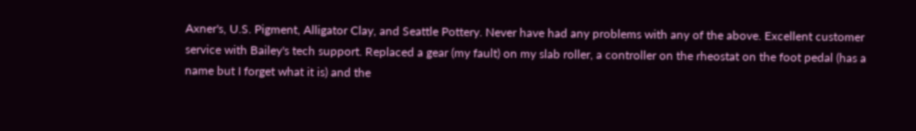Axner's, U.S. Pigment, Alligator Clay, and Seattle Pottery. Never have had any problems with any of the above. Excellent customer service with Bailey's tech support. Replaced a gear (my fault) on my slab roller, a controller on the rheostat on the foot pedal (has a name but I forget what it is) and the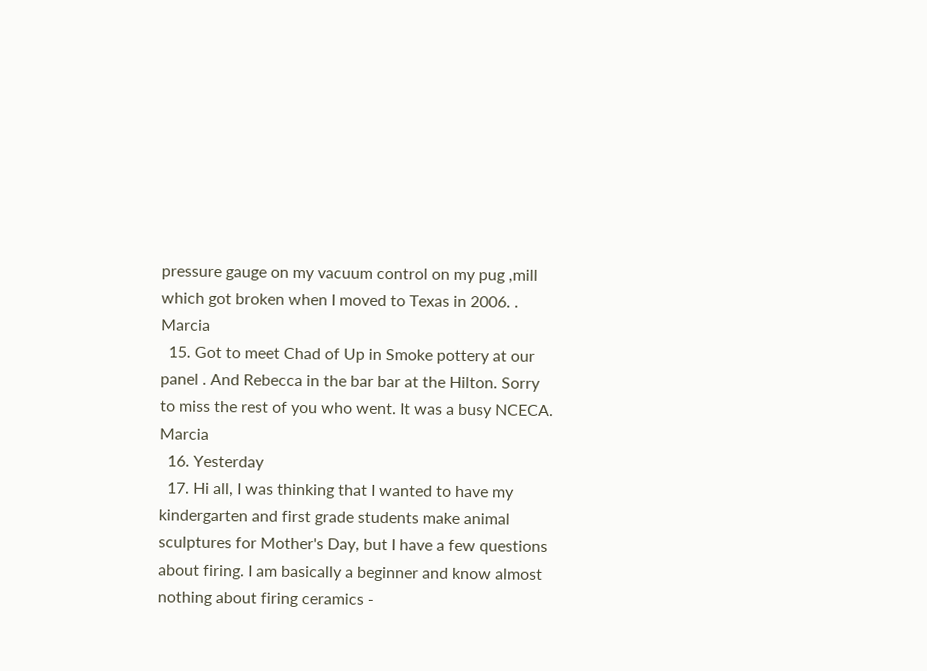pressure gauge on my vacuum control on my pug ,mill which got broken when I moved to Texas in 2006. . Marcia
  15. Got to meet Chad of Up in Smoke pottery at our panel . And Rebecca in the bar bar at the Hilton. Sorry to miss the rest of you who went. It was a busy NCECA. Marcia
  16. Yesterday
  17. Hi all, I was thinking that I wanted to have my kindergarten and first grade students make animal sculptures for Mother's Day, but I have a few questions about firing. I am basically a beginner and know almost nothing about firing ceramics -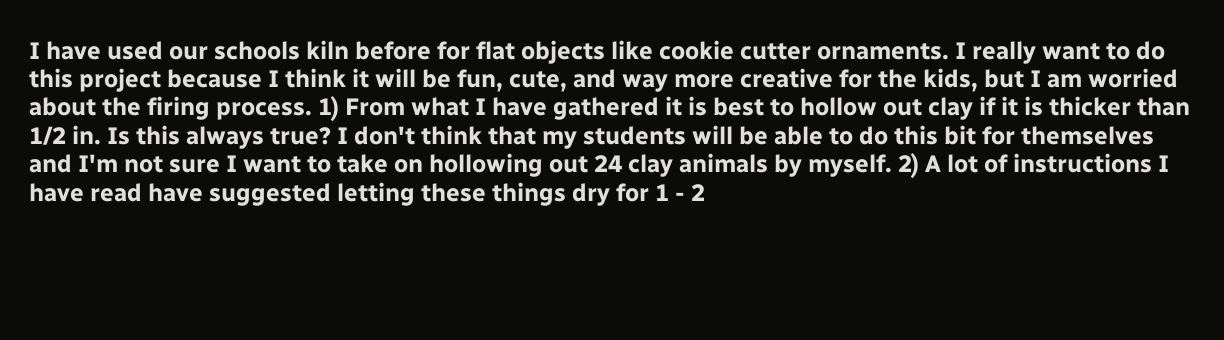I have used our schools kiln before for flat objects like cookie cutter ornaments. I really want to do this project because I think it will be fun, cute, and way more creative for the kids, but I am worried about the firing process. 1) From what I have gathered it is best to hollow out clay if it is thicker than 1/2 in. Is this always true? I don't think that my students will be able to do this bit for themselves and I'm not sure I want to take on hollowing out 24 clay animals by myself. 2) A lot of instructions I have read have suggested letting these things dry for 1 - 2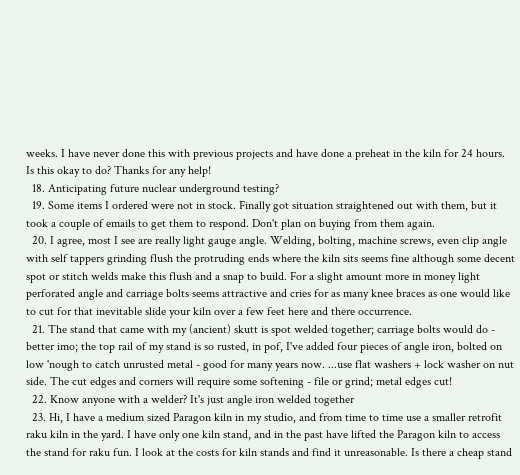weeks. I have never done this with previous projects and have done a preheat in the kiln for 24 hours. Is this okay to do? Thanks for any help!
  18. Anticipating future nuclear underground testing?
  19. Some items I ordered were not in stock. Finally got situation straightened out with them, but it took a couple of emails to get them to respond. Don't plan on buying from them again.
  20. I agree, most I see are really light gauge angle. Welding, bolting, machine screws, even clip angle with self tappers grinding flush the protruding ends where the kiln sits seems fine although some decent spot or stitch welds make this flush and a snap to build. For a slight amount more in money light perforated angle and carriage bolts seems attractive and cries for as many knee braces as one would like to cut for that inevitable slide your kiln over a few feet here and there occurrence.
  21. The stand that came with my (ancient) skutt is spot welded together; carriage bolts would do - better imo; the top rail of my stand is so rusted, in pof, I've added four pieces of angle iron, bolted on low 'nough to catch unrusted metal - good for many years now. ...use flat washers + lock washer on nut side. The cut edges and corners will require some softening - file or grind; metal edges cut!
  22. Know anyone with a welder? It's just angle iron welded together
  23. Hi, I have a medium sized Paragon kiln in my studio, and from time to time use a smaller retrofit raku kiln in the yard. I have only one kiln stand, and in the past have lifted the Paragon kiln to access the stand for raku fun. I look at the costs for kiln stands and find it unreasonable. Is there a cheap stand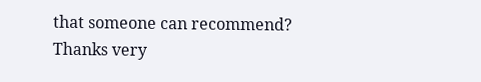that someone can recommend? Thanks very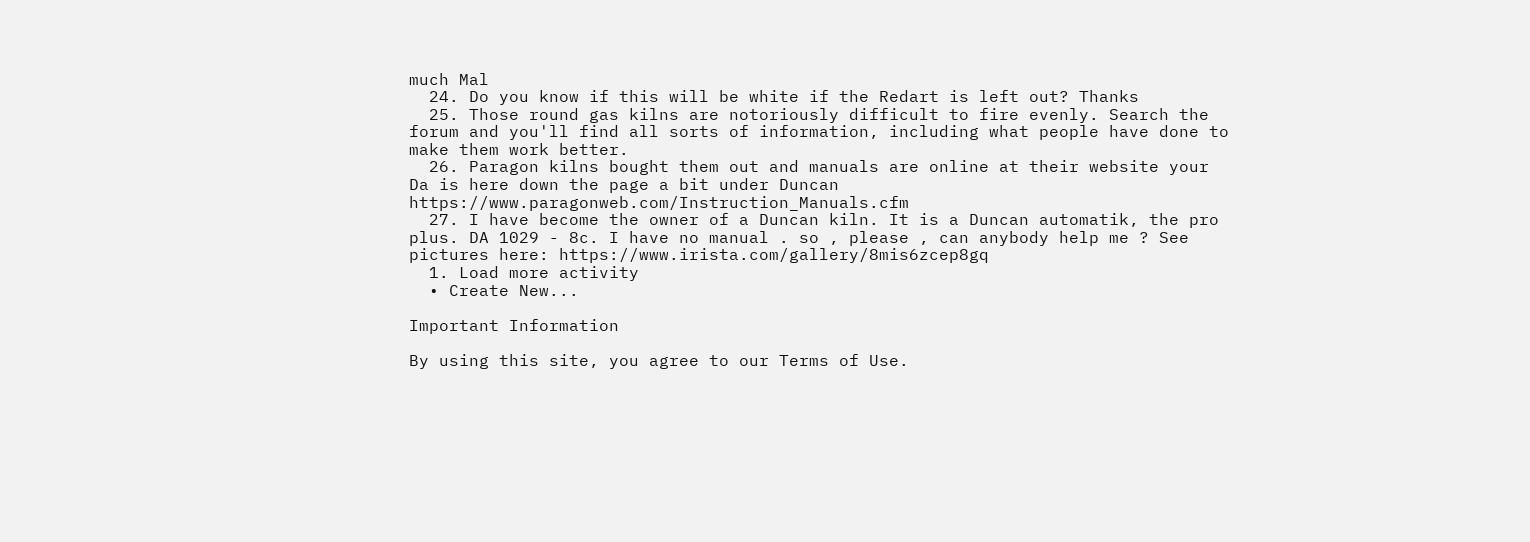much Mal
  24. Do you know if this will be white if the Redart is left out? Thanks
  25. Those round gas kilns are notoriously difficult to fire evenly. Search the forum and you'll find all sorts of information, including what people have done to make them work better.
  26. Paragon kilns bought them out and manuals are online at their website your Da is here down the page a bit under Duncan https://www.paragonweb.com/Instruction_Manuals.cfm
  27. I have become the owner of a Duncan kiln. It is a Duncan automatik, the pro plus. DA 1029 - 8c. I have no manual . so , please , can anybody help me ? See pictures here: https://www.irista.com/gallery/8mis6zcep8gq
  1. Load more activity
  • Create New...

Important Information

By using this site, you agree to our Terms of Use.